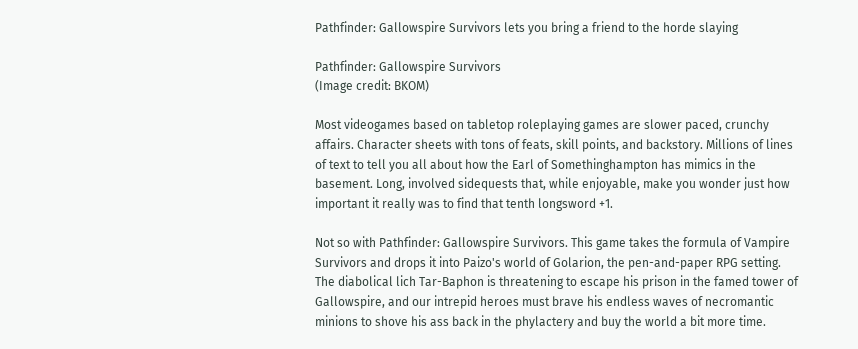Pathfinder: Gallowspire Survivors lets you bring a friend to the horde slaying

Pathfinder: Gallowspire Survivors
(Image credit: BKOM)

Most videogames based on tabletop roleplaying games are slower paced, crunchy affairs. Character sheets with tons of feats, skill points, and backstory. Millions of lines of text to tell you all about how the Earl of Somethinghampton has mimics in the basement. Long, involved sidequests that, while enjoyable, make you wonder just how important it really was to find that tenth longsword +1.

Not so with Pathfinder: Gallowspire Survivors. This game takes the formula of Vampire Survivors and drops it into Paizo's world of Golarion, the pen-and-paper RPG setting. The diabolical lich Tar-Baphon is threatening to escape his prison in the famed tower of Gallowspire, and our intrepid heroes must brave his endless waves of necromantic minions to shove his ass back in the phylactery and buy the world a bit more time.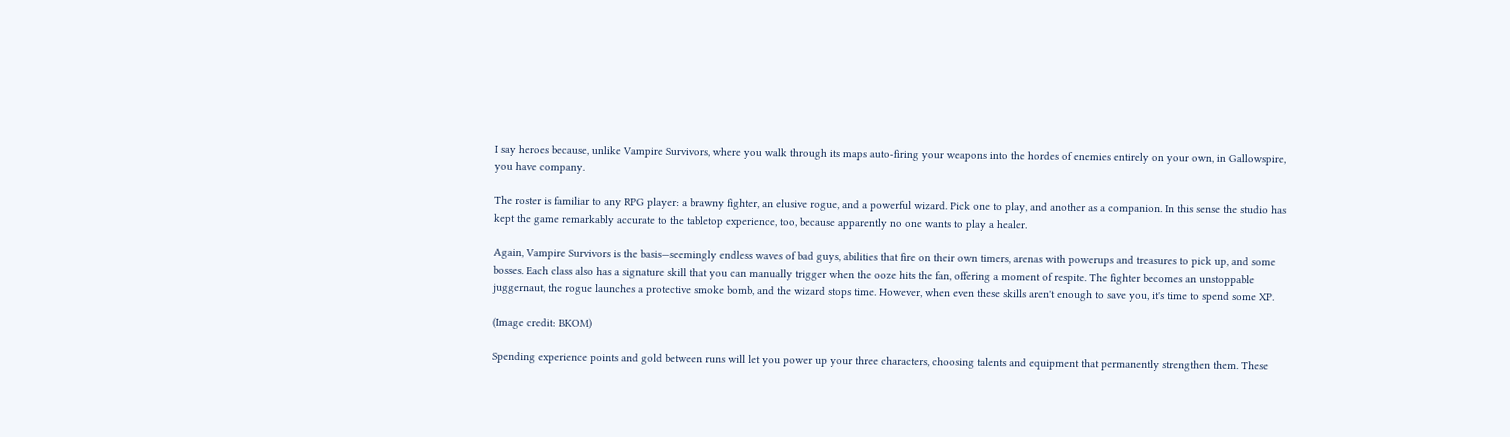I say heroes because, unlike Vampire Survivors, where you walk through its maps auto-firing your weapons into the hordes of enemies entirely on your own, in Gallowspire, you have company.

The roster is familiar to any RPG player: a brawny fighter, an elusive rogue, and a powerful wizard. Pick one to play, and another as a companion. In this sense the studio has kept the game remarkably accurate to the tabletop experience, too, because apparently no one wants to play a healer.

Again, Vampire Survivors is the basis—seemingly endless waves of bad guys, abilities that fire on their own timers, arenas with powerups and treasures to pick up, and some bosses. Each class also has a signature skill that you can manually trigger when the ooze hits the fan, offering a moment of respite. The fighter becomes an unstoppable juggernaut, the rogue launches a protective smoke bomb, and the wizard stops time. However, when even these skills aren't enough to save you, it's time to spend some XP.

(Image credit: BKOM)

Spending experience points and gold between runs will let you power up your three characters, choosing talents and equipment that permanently strengthen them. These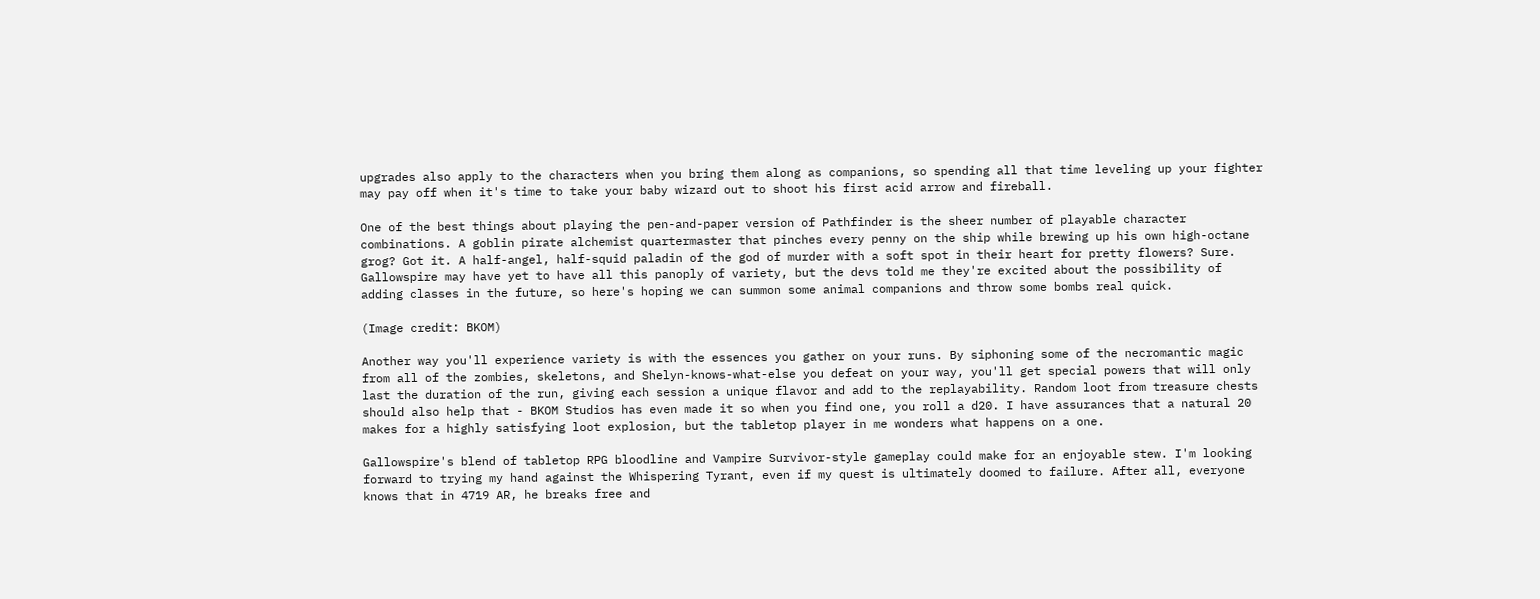upgrades also apply to the characters when you bring them along as companions, so spending all that time leveling up your fighter may pay off when it's time to take your baby wizard out to shoot his first acid arrow and fireball.

One of the best things about playing the pen-and-paper version of Pathfinder is the sheer number of playable character combinations. A goblin pirate alchemist quartermaster that pinches every penny on the ship while brewing up his own high-octane grog? Got it. A half-angel, half-squid paladin of the god of murder with a soft spot in their heart for pretty flowers? Sure. Gallowspire may have yet to have all this panoply of variety, but the devs told me they're excited about the possibility of adding classes in the future, so here's hoping we can summon some animal companions and throw some bombs real quick.

(Image credit: BKOM)

Another way you'll experience variety is with the essences you gather on your runs. By siphoning some of the necromantic magic from all of the zombies, skeletons, and Shelyn-knows-what-else you defeat on your way, you'll get special powers that will only last the duration of the run, giving each session a unique flavor and add to the replayability. Random loot from treasure chests should also help that - BKOM Studios has even made it so when you find one, you roll a d20. I have assurances that a natural 20 makes for a highly satisfying loot explosion, but the tabletop player in me wonders what happens on a one.

Gallowspire's blend of tabletop RPG bloodline and Vampire Survivor-style gameplay could make for an enjoyable stew. I'm looking forward to trying my hand against the Whispering Tyrant, even if my quest is ultimately doomed to failure. After all, everyone knows that in 4719 AR, he breaks free and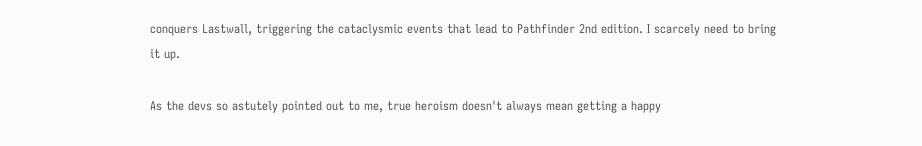conquers Lastwall, triggering the cataclysmic events that lead to Pathfinder 2nd edition. I scarcely need to bring it up.

As the devs so astutely pointed out to me, true heroism doesn't always mean getting a happy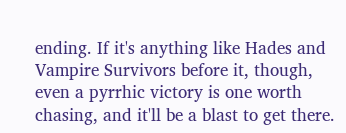ending. If it's anything like Hades and Vampire Survivors before it, though, even a pyrrhic victory is one worth chasing, and it'll be a blast to get there.